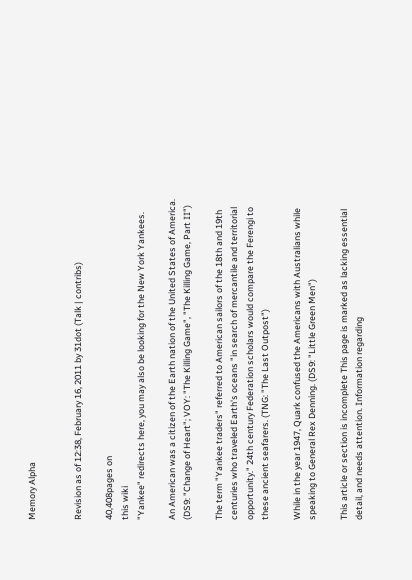Memory Alpha


Revision as of 12:38, February 16, 2011 by 31dot (Talk | contribs)

40,408pages on
this wiki
"Yankee" redirects here, you may also be looking for the New York Yankees.

An American was a citizen of the Earth nation of the United States of America. (DS9: "Change of Heart"; VOY: "The Killing Game", "The Killing Game, Part II")

The term "Yankee traders" referred to American sailors of the 18th and 19th centuries who traveled Earth's oceans "in search of mercantile and territorial opportunity." 24th century Federation scholars would compare the Ferengi to these ancient seafarers. (TNG: "The Last Outpost")

While in the year 1947, Quark confused the Americans with Australians while speaking to General Rex Denning. (DS9: "Little Green Men")

This article or section is incomplete This page is marked as lacking essential detail, and needs attention. Information regarding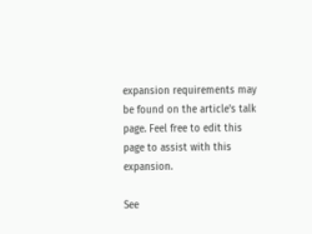expansion requirements may be found on the article's talk page. Feel free to edit this page to assist with this expansion.

See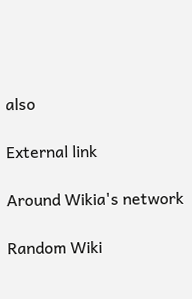also

External link

Around Wikia's network

Random Wiki